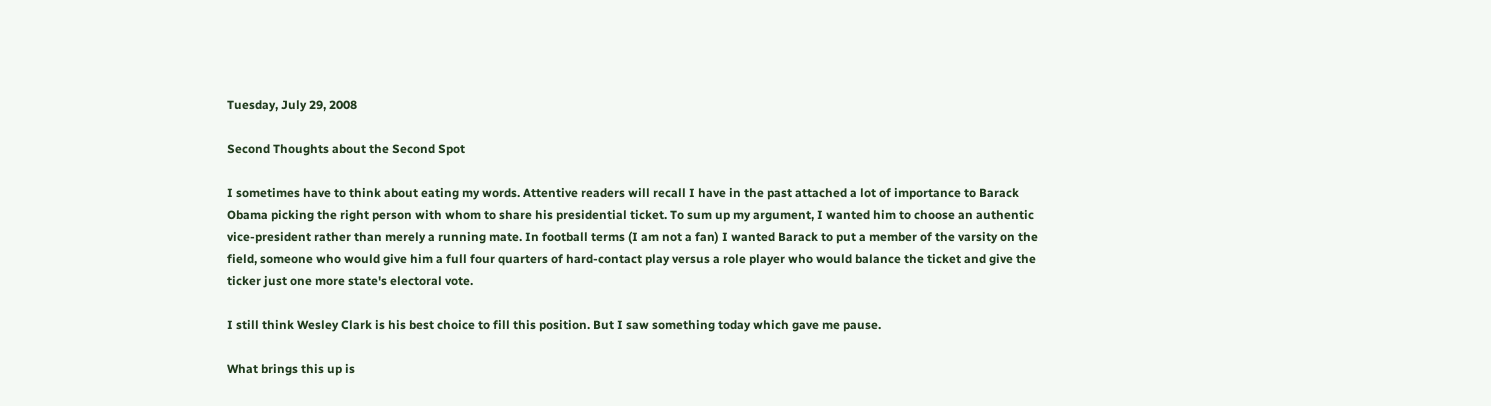Tuesday, July 29, 2008

Second Thoughts about the Second Spot

I sometimes have to think about eating my words. Attentive readers will recall I have in the past attached a lot of importance to Barack Obama picking the right person with whom to share his presidential ticket. To sum up my argument, I wanted him to choose an authentic vice-president rather than merely a running mate. In football terms (I am not a fan) I wanted Barack to put a member of the varsity on the field, someone who would give him a full four quarters of hard-contact play versus a role player who would balance the ticket and give the ticker just one more state's electoral vote.

I still think Wesley Clark is his best choice to fill this position. But I saw something today which gave me pause.

What brings this up is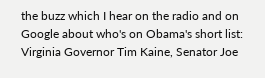the buzz which I hear on the radio and on Google about who's on Obama's short list: Virginia Governor Tim Kaine, Senator Joe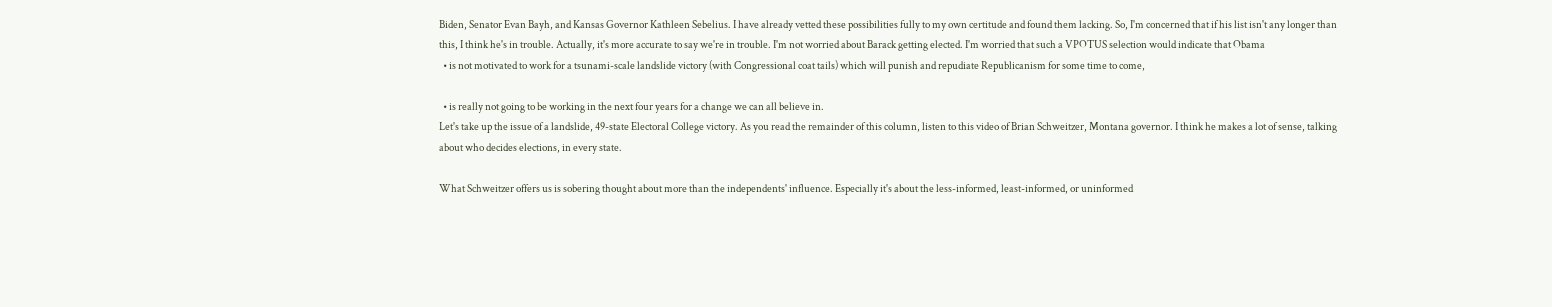Biden, Senator Evan Bayh, and Kansas Governor Kathleen Sebelius. I have already vetted these possibilities fully to my own certitude and found them lacking. So, I'm concerned that if his list isn't any longer than this, I think he's in trouble. Actually, it's more accurate to say we're in trouble. I'm not worried about Barack getting elected. I'm worried that such a VPOTUS selection would indicate that Obama
  • is not motivated to work for a tsunami-scale landslide victory (with Congressional coat tails) which will punish and repudiate Republicanism for some time to come,

  • is really not going to be working in the next four years for a change we can all believe in.
Let's take up the issue of a landslide, 49-state Electoral College victory. As you read the remainder of this column, listen to this video of Brian Schweitzer, Montana governor. I think he makes a lot of sense, talking about who decides elections, in every state.

What Schweitzer offers us is sobering thought about more than the independents' influence. Especially it's about the less-informed, least-informed, or uninformed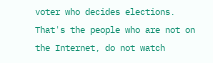voter who decides elections. That's the people who are not on the Internet, do not watch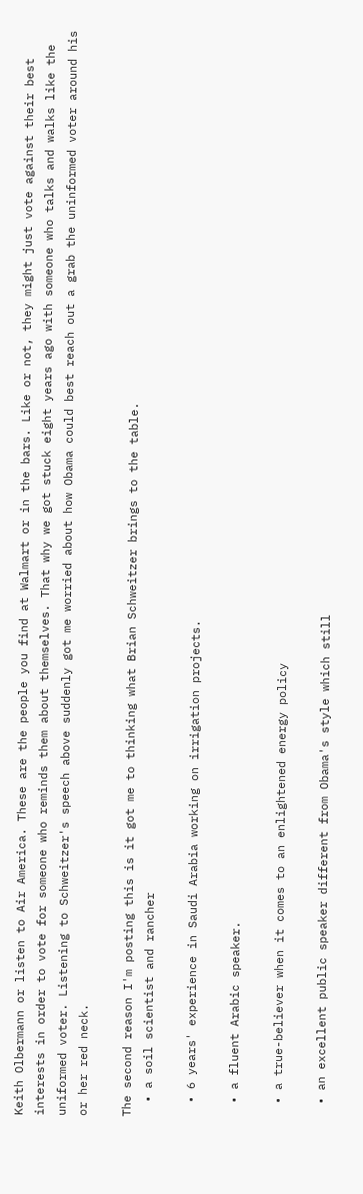Keith Olbermann or listen to Air America. These are the people you find at Walmart or in the bars. Like or not, they might just vote against their best interests in order to vote for someone who reminds them about themselves. That why we got stuck eight years ago with someone who talks and walks like the uniformed voter. Listening to Schweitzer's speech above suddenly got me worried about how Obama could best reach out a grab the uninformed voter around his or her red neck.

The second reason I'm posting this is it got me to thinking what Brian Schweitzer brings to the table.
  • a soil scientist and rancher

  • 6 years' experience in Saudi Arabia working on irrigation projects.

  • a fluent Arabic speaker.

  • a true-believer when it comes to an enlightened energy policy

  • an excellent public speaker different from Obama's style which still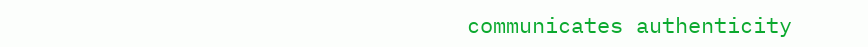communicates authenticity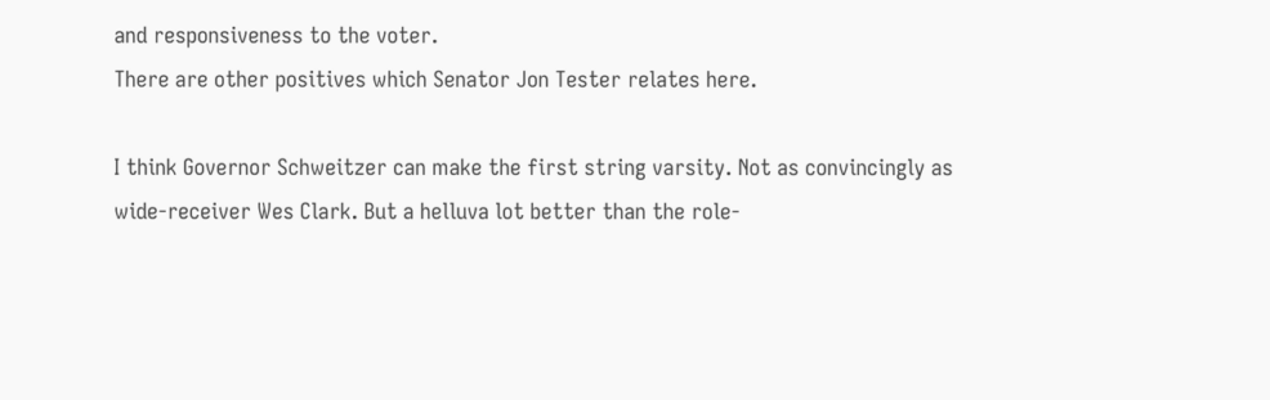and responsiveness to the voter.
There are other positives which Senator Jon Tester relates here.

I think Governor Schweitzer can make the first string varsity. Not as convincingly as wide-receiver Wes Clark. But a helluva lot better than the role-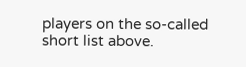players on the so-called short list above.